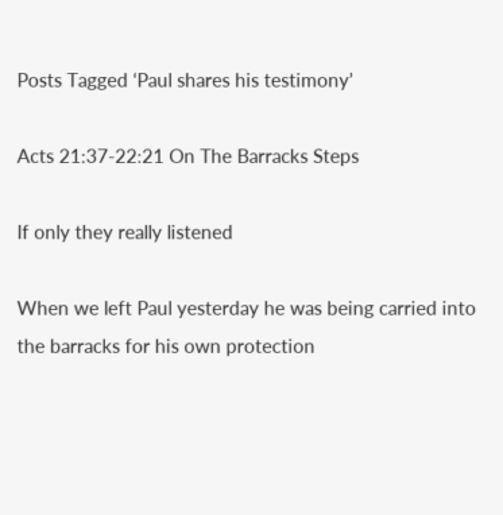Posts Tagged ‘Paul shares his testimony’

Acts 21:37-22:21 On The Barracks Steps

If only they really listened

When we left Paul yesterday he was being carried into the barracks for his own protection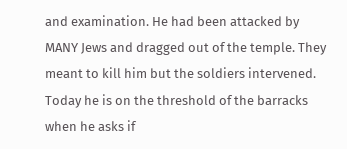and examination. He had been attacked by MANY Jews and dragged out of the temple. They meant to kill him but the soldiers intervened. Today he is on the threshold of the barracks when he asks if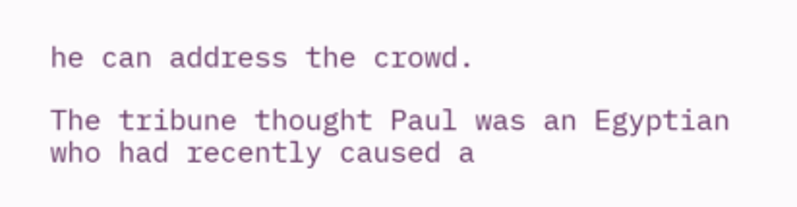he can address the crowd.

The tribune thought Paul was an Egyptian who had recently caused a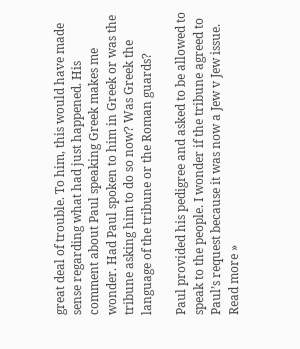great deal of trouble. To him, this would have made sense regarding what had just happened. His comment about Paul speaking Greek makes me wonder. Had Paul spoken to him in Greek or was the tribune asking him to do so now? Was Greek the language of the tribune or the Roman guards?

Paul provided his pedigree and asked to be allowed to speak to the people. I wonder if the tribune agreed to Paul’s request because it was now a Jew v Jew issue. Read more »